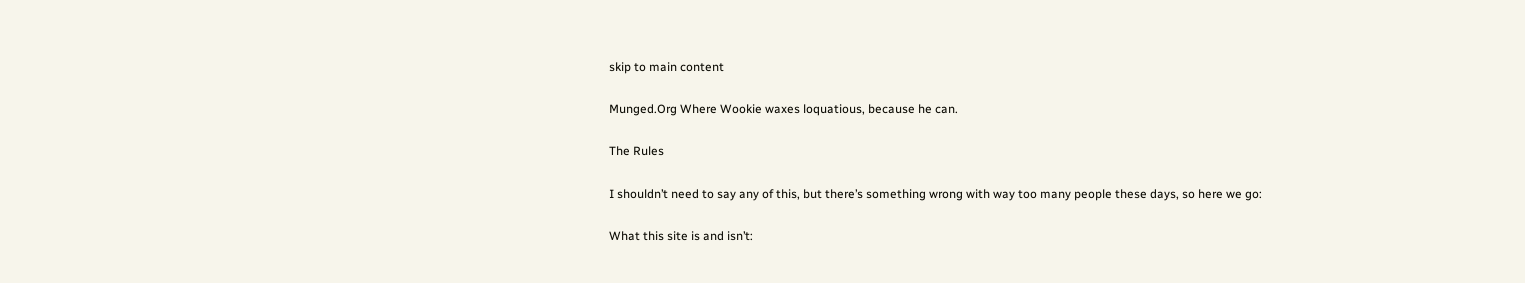skip to main content

Munged.Org Where Wookie waxes loquatious, because he can.

The Rules

I shouldn’t need to say any of this, but there’s something wrong with way too many people these days, so here we go:

What this site is and isn’t: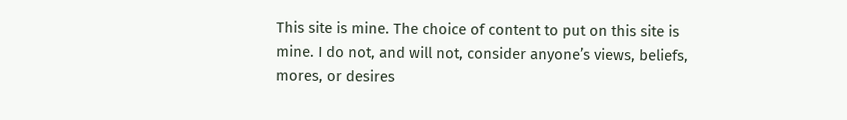This site is mine. The choice of content to put on this site is mine. I do not, and will not, consider anyone’s views, beliefs, mores, or desires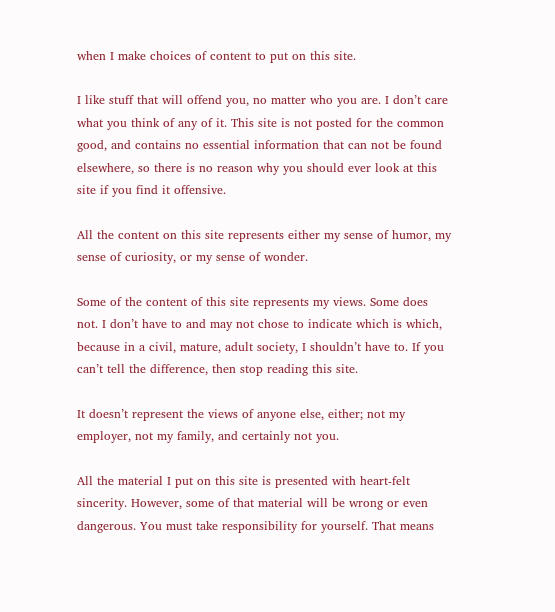when I make choices of content to put on this site.

I like stuff that will offend you, no matter who you are. I don’t care what you think of any of it. This site is not posted for the common good, and contains no essential information that can not be found elsewhere, so there is no reason why you should ever look at this site if you find it offensive.

All the content on this site represents either my sense of humor, my sense of curiosity, or my sense of wonder.

Some of the content of this site represents my views. Some does not. I don’t have to and may not chose to indicate which is which, because in a civil, mature, adult society, I shouldn’t have to. If you can’t tell the difference, then stop reading this site.

It doesn’t represent the views of anyone else, either; not my employer, not my family, and certainly not you.

All the material I put on this site is presented with heart-felt sincerity. However, some of that material will be wrong or even dangerous. You must take responsibility for yourself. That means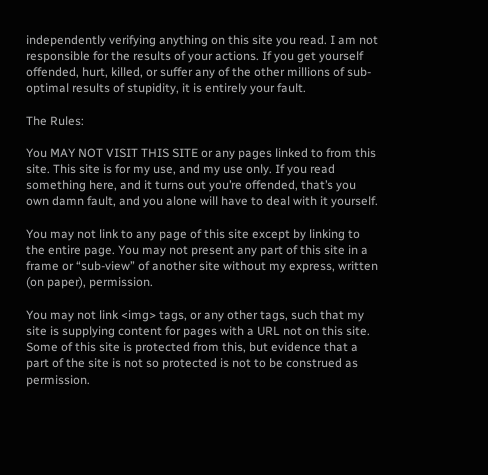independently verifying anything on this site you read. I am not responsible for the results of your actions. If you get yourself offended, hurt, killed, or suffer any of the other millions of sub-optimal results of stupidity, it is entirely your fault.

The Rules:

You MAY NOT VISIT THIS SITE or any pages linked to from this site. This site is for my use, and my use only. If you read something here, and it turns out you’re offended, that’s you own damn fault, and you alone will have to deal with it yourself.

You may not link to any page of this site except by linking to the entire page. You may not present any part of this site in a frame or “sub-view” of another site without my express, written (on paper), permission.

You may not link <img> tags, or any other tags, such that my site is supplying content for pages with a URL not on this site. Some of this site is protected from this, but evidence that a part of the site is not so protected is not to be construed as permission.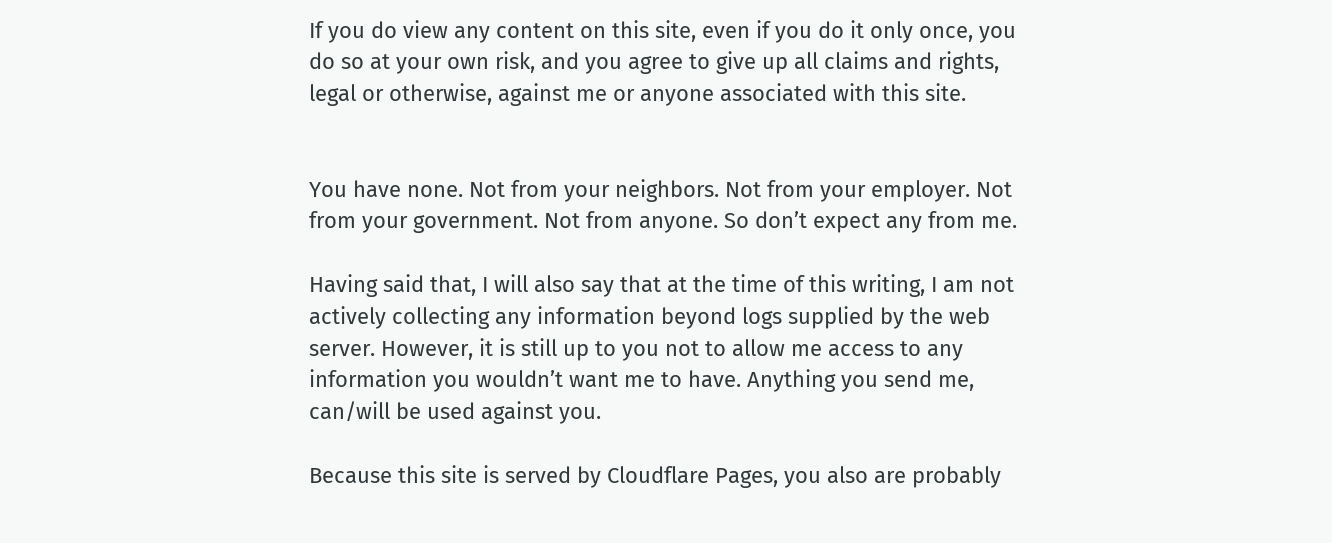If you do view any content on this site, even if you do it only once, you do so at your own risk, and you agree to give up all claims and rights, legal or otherwise, against me or anyone associated with this site.


You have none. Not from your neighbors. Not from your employer. Not from your government. Not from anyone. So don’t expect any from me.

Having said that, I will also say that at the time of this writing, I am not actively collecting any information beyond logs supplied by the web server. However, it is still up to you not to allow me access to any information you wouldn’t want me to have. Anything you send me, can/will be used against you.

Because this site is served by Cloudflare Pages, you also are probably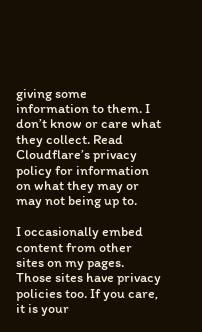giving some information to them. I don’t know or care what they collect. Read Cloudflare’s privacy policy for information on what they may or may not being up to.

I occasionally embed content from other sites on my pages. Those sites have privacy policies too. If you care, it is your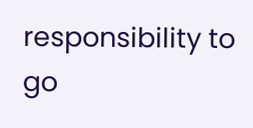responsibility to go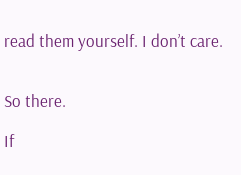read them yourself. I don’t care.


So there.

If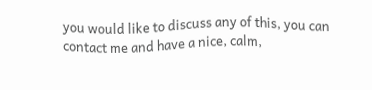you would like to discuss any of this, you can contact me and have a nice, calm,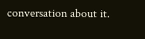conversation about it.